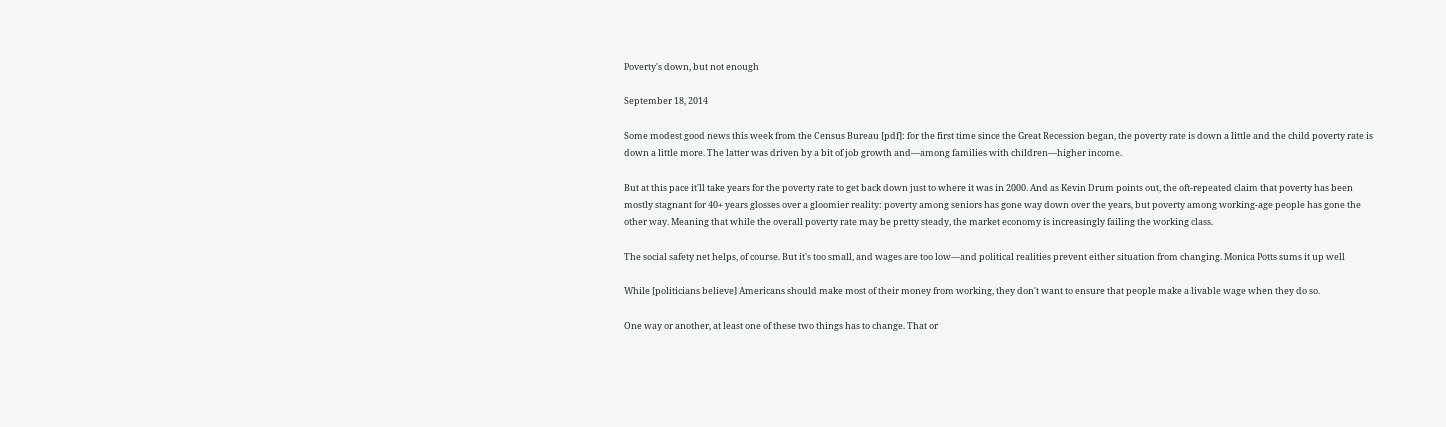Poverty's down, but not enough

September 18, 2014

Some modest good news this week from the Census Bureau [pdf]: for the first time since the Great Recession began, the poverty rate is down a little and the child poverty rate is down a little more. The latter was driven by a bit of job growth and—among families with children—higher income.

But at this pace it'll take years for the poverty rate to get back down just to where it was in 2000. And as Kevin Drum points out, the oft-repeated claim that poverty has been mostly stagnant for 40+ years glosses over a gloomier reality: poverty among seniors has gone way down over the years, but poverty among working-age people has gone the other way. Meaning that while the overall poverty rate may be pretty steady, the market economy is increasingly failing the working class.

The social safety net helps, of course. But it's too small, and wages are too low—and political realities prevent either situation from changing. Monica Potts sums it up well

While [politicians believe] Americans should make most of their money from working, they don't want to ensure that people make a livable wage when they do so.

One way or another, at least one of these two things has to change. That or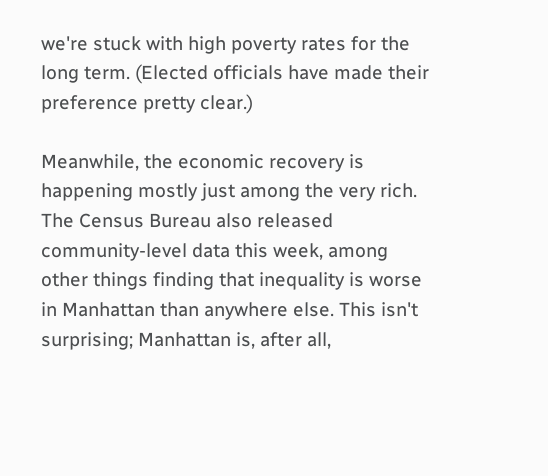we're stuck with high poverty rates for the long term. (Elected officials have made their preference pretty clear.)

Meanwhile, the economic recovery is happening mostly just among the very rich. The Census Bureau also released community-level data this week, among other things finding that inequality is worse in Manhattan than anywhere else. This isn't surprising; Manhattan is, after all,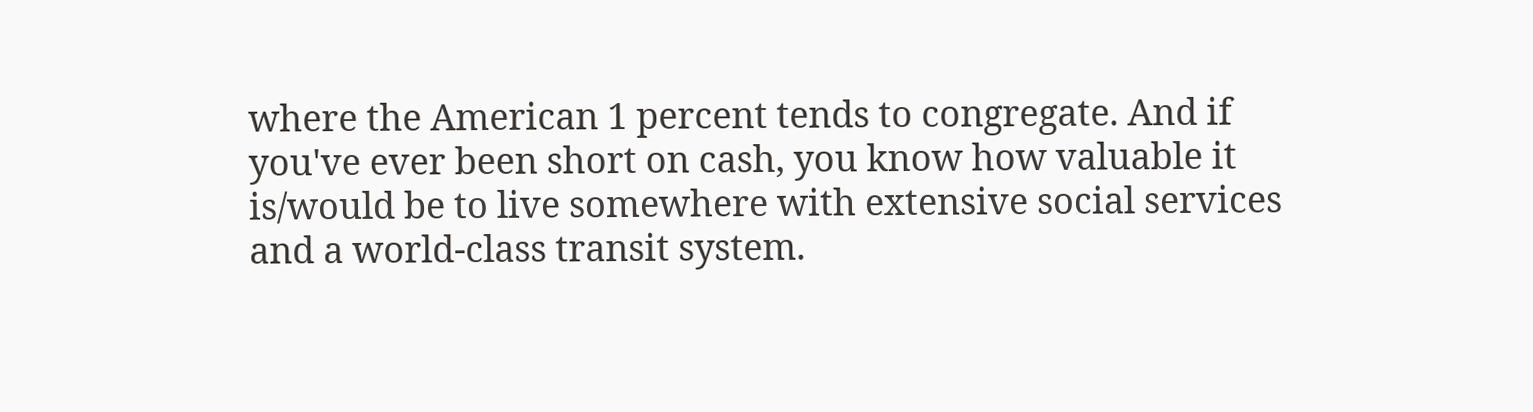where the American 1 percent tends to congregate. And if you've ever been short on cash, you know how valuable it is/would be to live somewhere with extensive social services and a world-class transit system.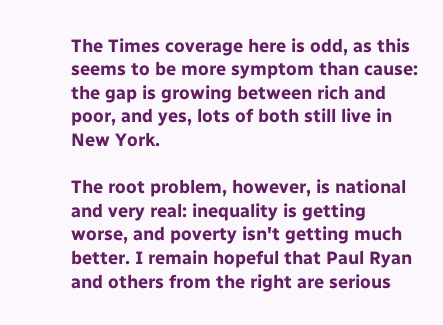The Times coverage here is odd, as this seems to be more symptom than cause: the gap is growing between rich and poor, and yes, lots of both still live in New York.

The root problem, however, is national and very real: inequality is getting worse, and poverty isn't getting much better. I remain hopeful that Paul Ryan and others from the right are serious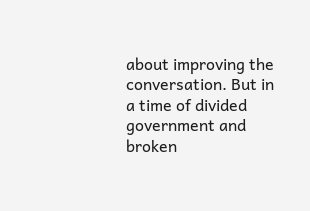about improving the conversation. But in a time of divided government and broken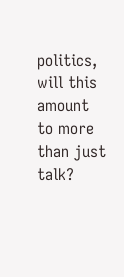politics, will this amount to more than just talk?